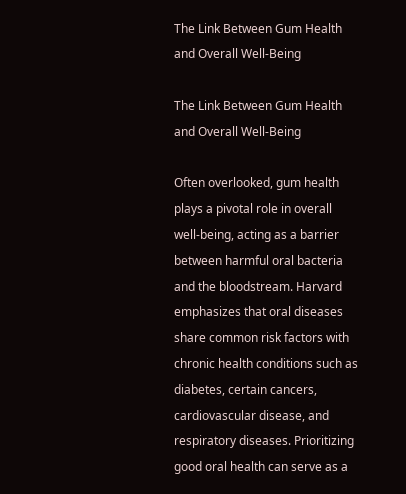The Link Between Gum Health and Overall Well-Being

The Link Between Gum Health and Overall Well-Being

Often overlooked, gum health plays a pivotal role in overall well-being, acting as a barrier between harmful oral bacteria and the bloodstream. Harvard emphasizes that oral diseases share common risk factors with chronic health conditions such as diabetes, certain cancers, cardiovascular disease, and respiratory diseases. Prioritizing good oral health can serve as a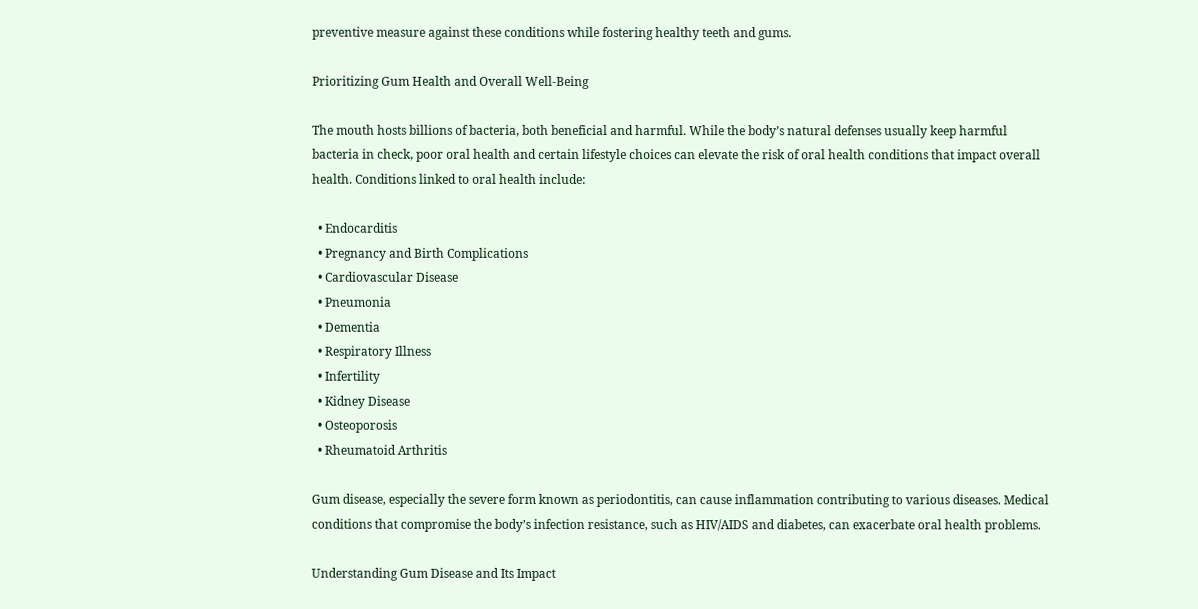preventive measure against these conditions while fostering healthy teeth and gums.

Prioritizing Gum Health and Overall Well-Being

The mouth hosts billions of bacteria, both beneficial and harmful. While the body’s natural defenses usually keep harmful bacteria in check, poor oral health and certain lifestyle choices can elevate the risk of oral health conditions that impact overall health. Conditions linked to oral health include:

  • Endocarditis
  • Pregnancy and Birth Complications
  • Cardiovascular Disease
  • Pneumonia
  • Dementia
  • Respiratory Illness
  • Infertility
  • Kidney Disease
  • Osteoporosis
  • Rheumatoid Arthritis

Gum disease, especially the severe form known as periodontitis, can cause inflammation contributing to various diseases. Medical conditions that compromise the body’s infection resistance, such as HIV/AIDS and diabetes, can exacerbate oral health problems.

Understanding Gum Disease and Its Impact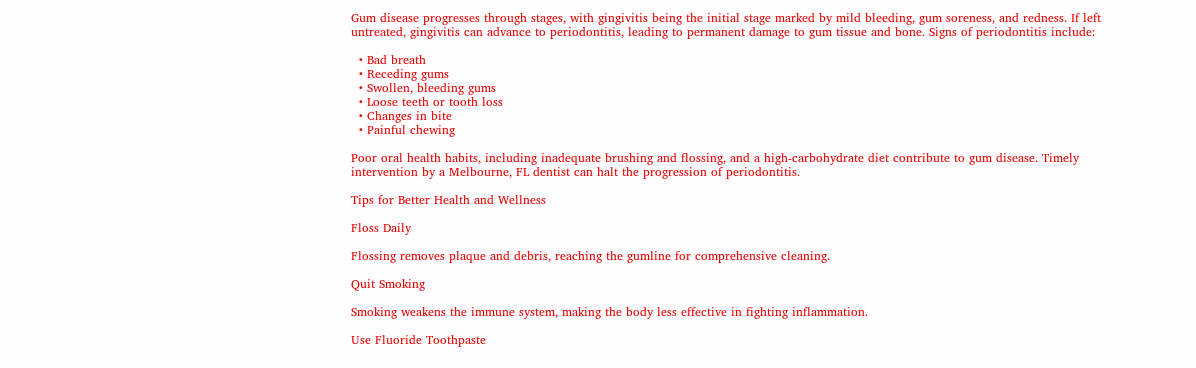Gum disease progresses through stages, with gingivitis being the initial stage marked by mild bleeding, gum soreness, and redness. If left untreated, gingivitis can advance to periodontitis, leading to permanent damage to gum tissue and bone. Signs of periodontitis include:

  • Bad breath
  • Receding gums
  • Swollen, bleeding gums
  • Loose teeth or tooth loss
  • Changes in bite
  • Painful chewing

Poor oral health habits, including inadequate brushing and flossing, and a high-carbohydrate diet contribute to gum disease. Timely intervention by a Melbourne, FL dentist can halt the progression of periodontitis.

Tips for Better Health and Wellness

Floss Daily

Flossing removes plaque and debris, reaching the gumline for comprehensive cleaning.

Quit Smoking

Smoking weakens the immune system, making the body less effective in fighting inflammation.

Use Fluoride Toothpaste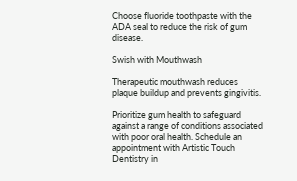Choose fluoride toothpaste with the ADA seal to reduce the risk of gum disease.

Swish with Mouthwash

Therapeutic mouthwash reduces plaque buildup and prevents gingivitis.

Prioritize gum health to safeguard against a range of conditions associated with poor oral health. Schedule an appointment with Artistic Touch Dentistry in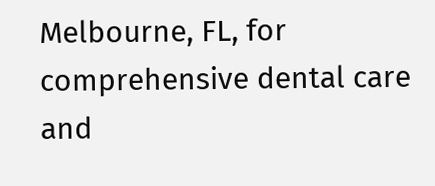Melbourne, FL, for comprehensive dental care and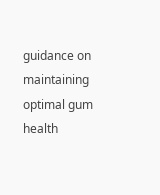guidance on maintaining optimal gum health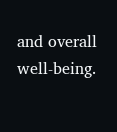and overall well-being.